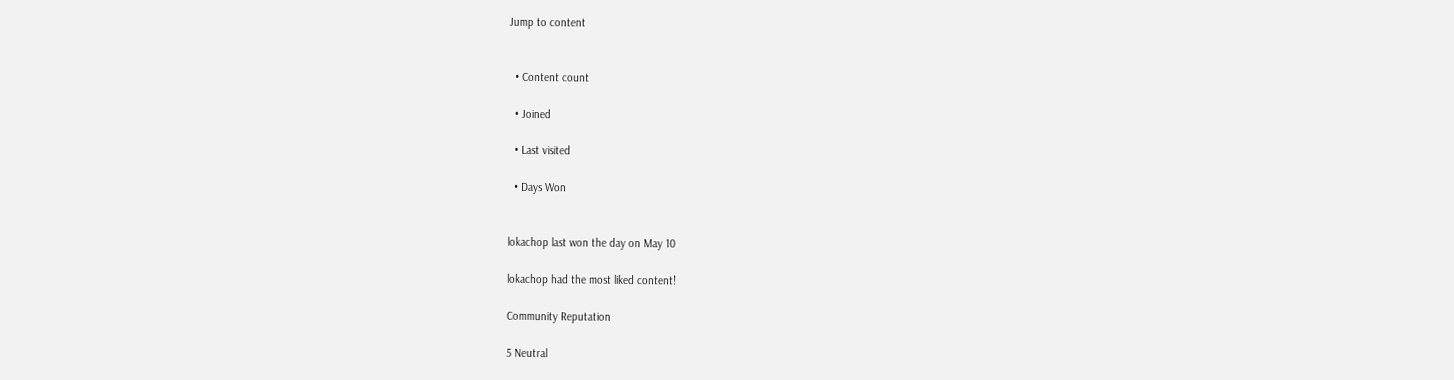Jump to content


  • Content count

  • Joined

  • Last visited

  • Days Won


lokachop last won the day on May 10

lokachop had the most liked content!

Community Reputation

5 Neutral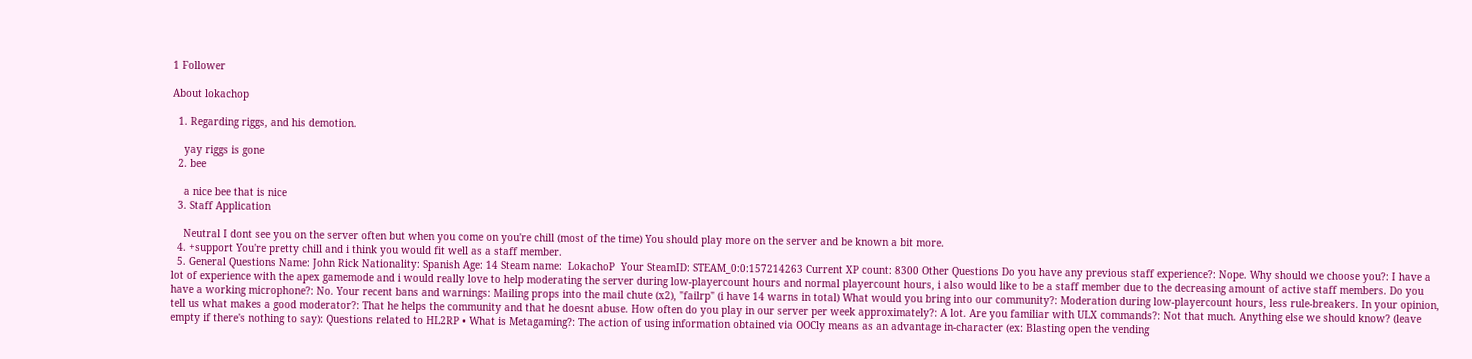1 Follower

About lokachop

  1. Regarding riggs, and his demotion.

    yay riggs is gone
  2. bee

    a nice bee that is nice
  3. Staff Application

    Neutral I dont see you on the server often but when you come on you're chill (most of the time) You should play more on the server and be known a bit more.
  4. +support You're pretty chill and i think you would fit well as a staff member.
  5. General Questions Name: John Rick Nationality: Spanish Age: 14 Steam name:  LokachoP  Your SteamID: STEAM_0:0:157214263 Current XP count: 8300 Other Questions Do you have any previous staff experience?: Nope. Why should we choose you?: I have a lot of experience with the apex gamemode and i would really love to help moderating the server during low-playercount hours and normal playercount hours, i also would like to be a staff member due to the decreasing amount of active staff members. Do you have a working microphone?: No. Your recent bans and warnings: Mailing props into the mail chute (x2), "failrp" (i have 14 warns in total) What would you bring into our community?: Moderation during low-playercount hours, less rule-breakers. In your opinion, tell us what makes a good moderator?: That he helps the community and that he doesnt abuse. How often do you play in our server per week approximately?: A lot. Are you familiar with ULX commands?: Not that much. Anything else we should know? (leave empty if there's nothing to say): Questions related to HL2RP • What is Metagaming?: The action of using information obtained via OOCly means as an advantage in-character (ex: Blasting open the vending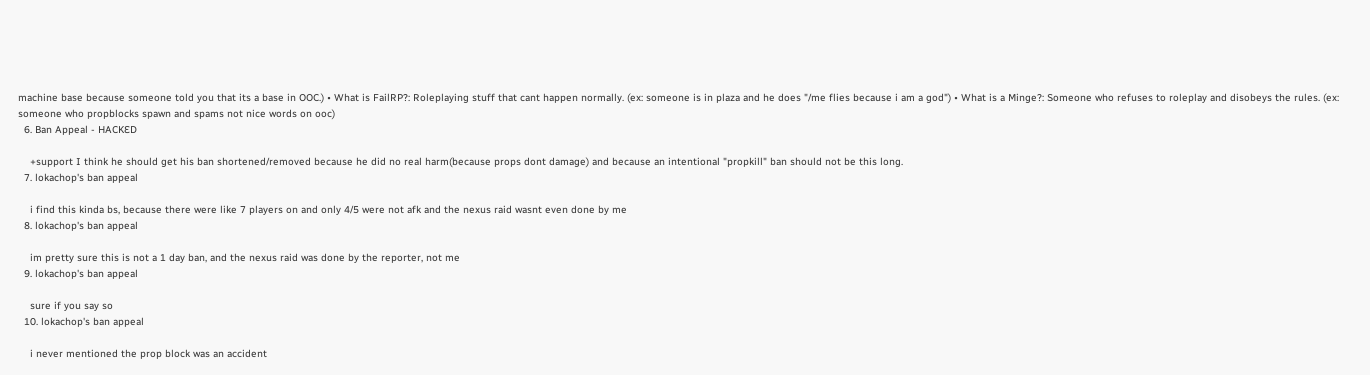machine base because someone told you that its a base in OOC.) • What is FailRP?: Roleplaying stuff that cant happen normally. (ex: someone is in plaza and he does "/me flies because i am a god") • What is a Minge?: Someone who refuses to roleplay and disobeys the rules. (ex: someone who propblocks spawn and spams not nice words on ooc)
  6. Ban Appeal - HACKƐD

    +support I think he should get his ban shortened/removed because he did no real harm(because props dont damage) and because an intentional "propkill" ban should not be this long.
  7. lokachop's ban appeal

    i find this kinda bs, because there were like 7 players on and only 4/5 were not afk and the nexus raid wasnt even done by me
  8. lokachop's ban appeal

    im pretty sure this is not a 1 day ban, and the nexus raid was done by the reporter, not me
  9. lokachop's ban appeal

    sure if you say so
  10. lokachop's ban appeal

    i never mentioned the prop block was an accident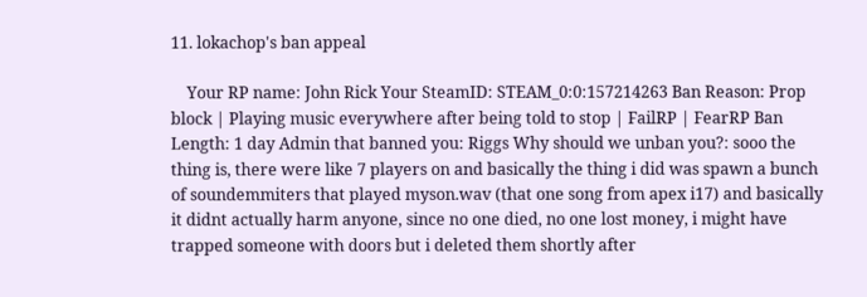11. lokachop's ban appeal

    Your RP name: John Rick Your SteamID: STEAM_0:0:157214263 Ban Reason: Prop block | Playing music everywhere after being told to stop | FailRP | FearRP Ban Length: 1 day Admin that banned you: Riggs Why should we unban you?: sooo the thing is, there were like 7 players on and basically the thing i did was spawn a bunch of soundemmiters that played myson.wav (that one song from apex i17) and basically it didnt actually harm anyone, since no one died, no one lost money, i might have trapped someone with doors but i deleted them shortly after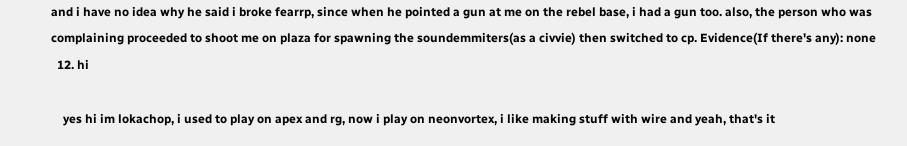and i have no idea why he said i broke fearrp, since when he pointed a gun at me on the rebel base, i had a gun too. also, the person who was complaining proceeded to shoot me on plaza for spawning the soundemmiters(as a civvie) then switched to cp. Evidence(If there's any): none
  12. hi

    yes hi im lokachop, i used to play on apex and rg, now i play on neonvortex, i like making stuff with wire and yeah, that's it